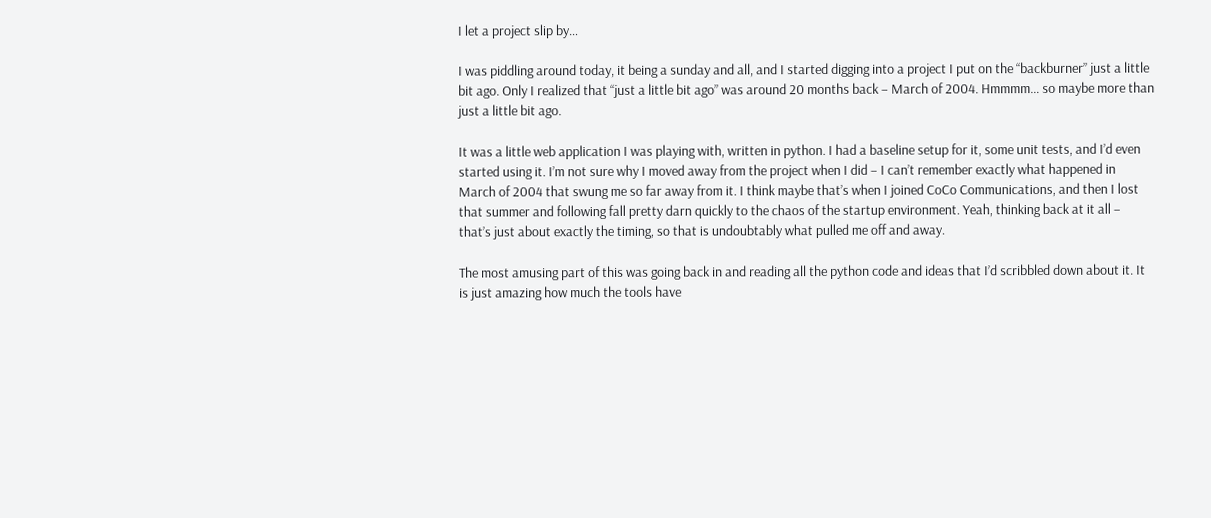I let a project slip by…

I was piddling around today, it being a sunday and all, and I started digging into a project I put on the “backburner” just a little bit ago. Only I realized that “just a little bit ago” was around 20 months back – March of 2004. Hmmmm… so maybe more than just a little bit ago.

It was a little web application I was playing with, written in python. I had a baseline setup for it, some unit tests, and I’d even started using it. I’m not sure why I moved away from the project when I did – I can’t remember exactly what happened in March of 2004 that swung me so far away from it. I think maybe that’s when I joined CoCo Communications, and then I lost that summer and following fall pretty darn quickly to the chaos of the startup environment. Yeah, thinking back at it all – that’s just about exactly the timing, so that is undoubtably what pulled me off and away.

The most amusing part of this was going back in and reading all the python code and ideas that I’d scribbled down about it. It is just amazing how much the tools have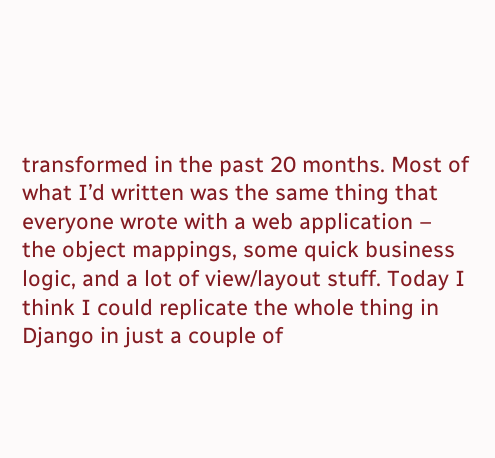transformed in the past 20 months. Most of what I’d written was the same thing that everyone wrote with a web application – the object mappings, some quick business logic, and a lot of view/layout stuff. Today I think I could replicate the whole thing in Django in just a couple of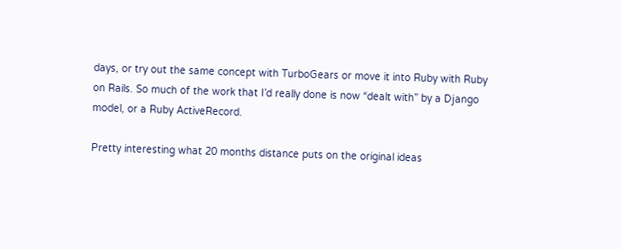days, or try out the same concept with TurboGears or move it into Ruby with Ruby on Rails. So much of the work that I’d really done is now “dealt with” by a Django model, or a Ruby ActiveRecord.

Pretty interesting what 20 months distance puts on the original ideas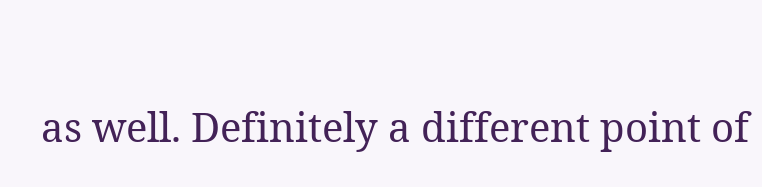as well. Definitely a different point of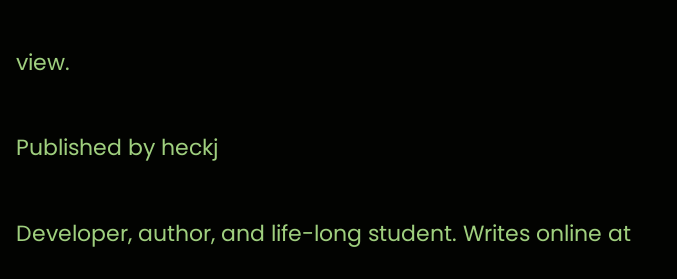view.

Published by heckj

Developer, author, and life-long student. Writes online at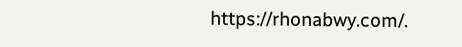https://rhonabwy.com/.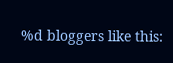%d bloggers like this: